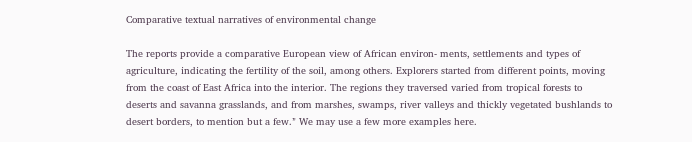Comparative textual narratives of environmental change

The reports provide a comparative European view of African environ- ments, settlements and types of agriculture, indicating the fertility of the soil, among others. Explorers started from different points, moving from the coast of East Africa into the interior. The regions they traversed varied from tropical forests to deserts and savanna grasslands, and from marshes, swamps, river valleys and thickly vegetated bushlands to desert borders, to mention but a few.’' We may use a few more examples here.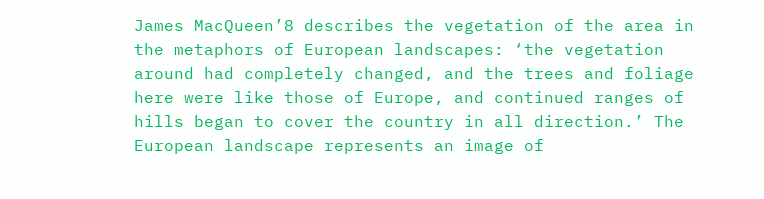James MacQueen’8 describes the vegetation of the area in the metaphors of European landscapes: ‘the vegetation around had completely changed, and the trees and foliage here were like those of Europe, and continued ranges of hills began to cover the country in all direction.’ The European landscape represents an image of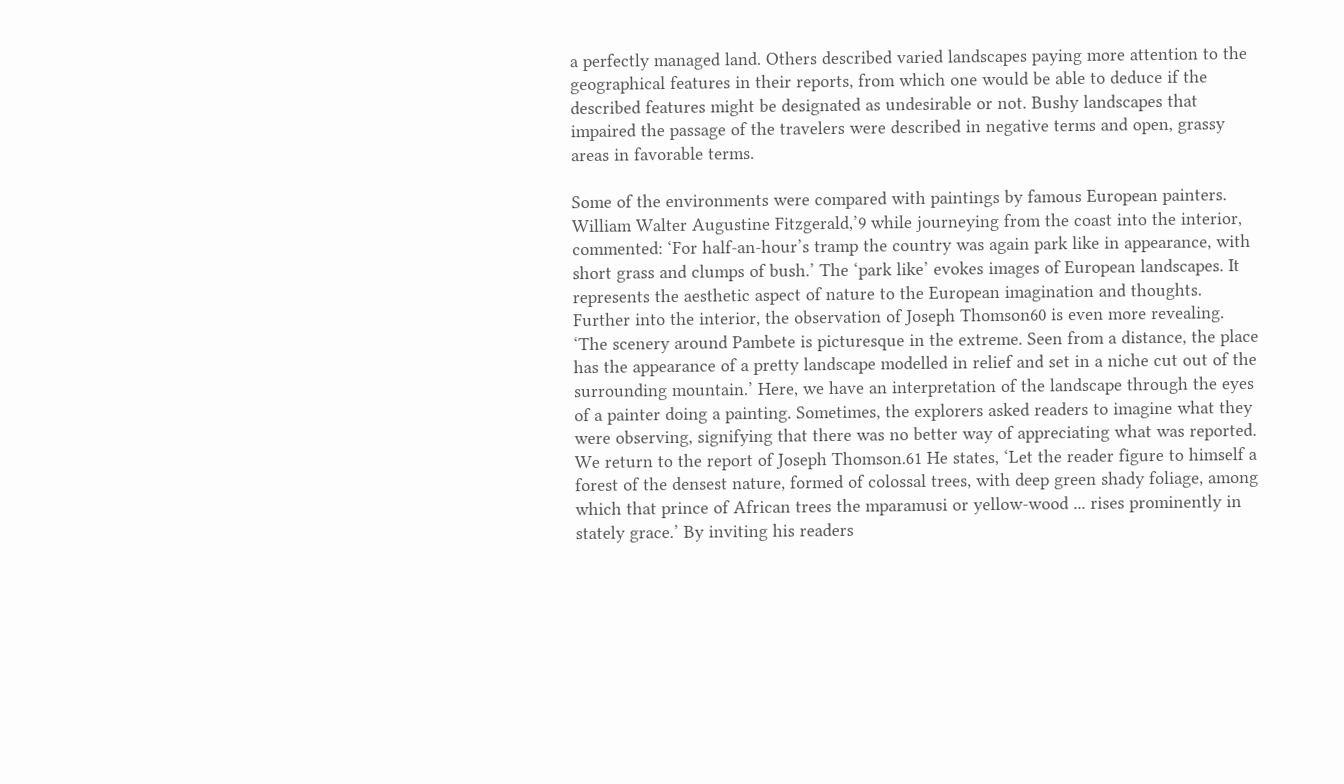a perfectly managed land. Others described varied landscapes paying more attention to the geographical features in their reports, from which one would be able to deduce if the described features might be designated as undesirable or not. Bushy landscapes that impaired the passage of the travelers were described in negative terms and open, grassy areas in favorable terms.

Some of the environments were compared with paintings by famous European painters. William Walter Augustine Fitzgerald,’9 while journeying from the coast into the interior, commented: ‘For half-an-hour’s tramp the country was again park like in appearance, with short grass and clumps of bush.’ The ‘park like’ evokes images of European landscapes. It represents the aesthetic aspect of nature to the European imagination and thoughts. Further into the interior, the observation of Joseph Thomson60 is even more revealing. ‘The scenery around Pambete is picturesque in the extreme. Seen from a distance, the place has the appearance of a pretty landscape modelled in relief and set in a niche cut out of the surrounding mountain.’ Here, we have an interpretation of the landscape through the eyes of a painter doing a painting. Sometimes, the explorers asked readers to imagine what they were observing, signifying that there was no better way of appreciating what was reported. We return to the report of Joseph Thomson.61 He states, ‘Let the reader figure to himself a forest of the densest nature, formed of colossal trees, with deep green shady foliage, among which that prince of African trees the mparamusi or yellow-wood ... rises prominently in stately grace.’ By inviting his readers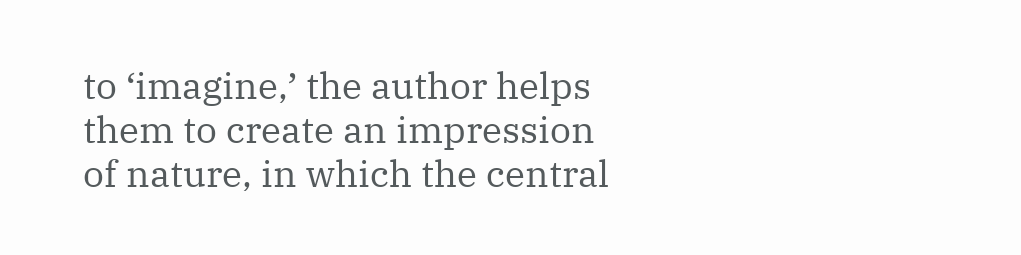to ‘imagine,’ the author helps them to create an impression of nature, in which the central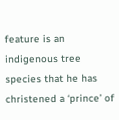feature is an indigenous tree species that he has christened a ‘prince’ of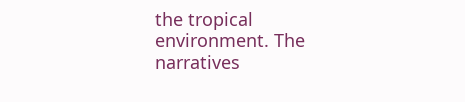the tropical environment. The narratives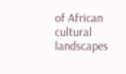of African cultural landscapes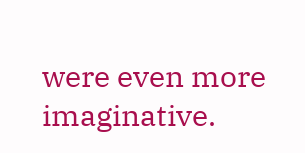were even more imaginative.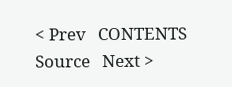< Prev   CONTENTS   Source   Next >